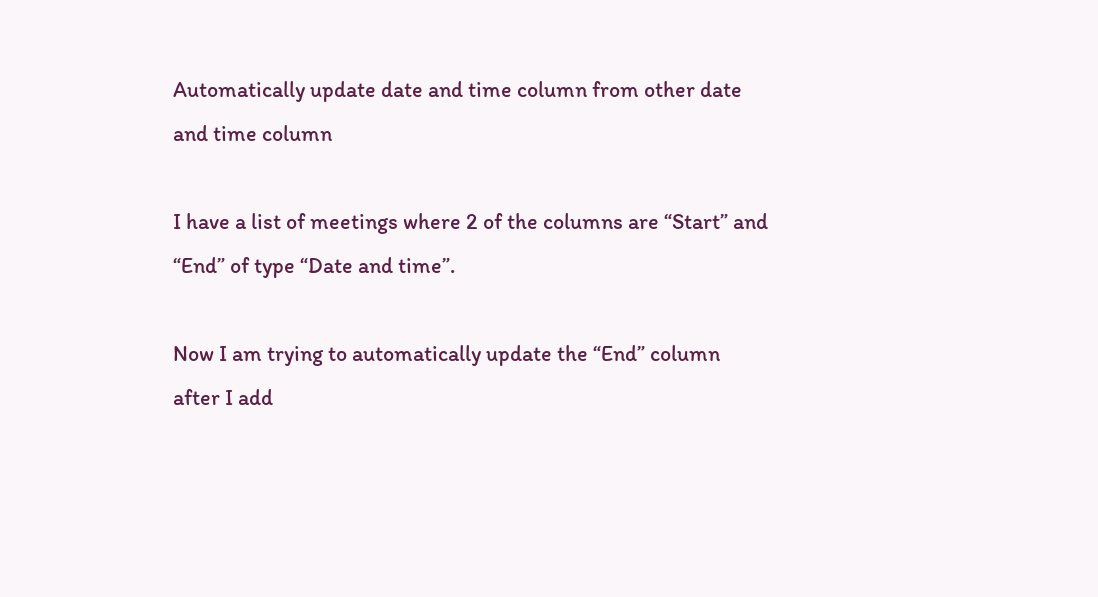Automatically update date and time column from other date and time column

I have a list of meetings where 2 of the columns are “Start” and “End” of type “Date and time”.

Now I am trying to automatically update the “End” column after I add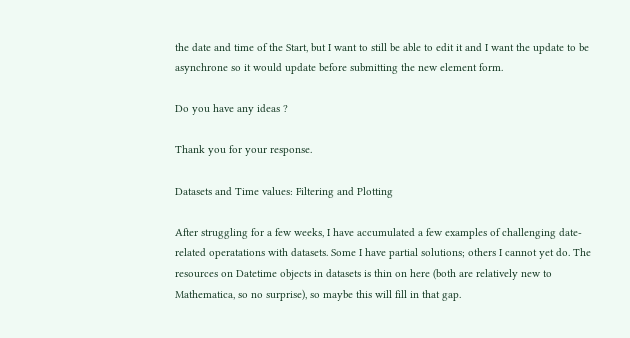the date and time of the Start, but I want to still be able to edit it and I want the update to be asynchrone so it would update before submitting the new element form.

Do you have any ideas ?

Thank you for your response.

Datasets and Time values: Filtering and Plotting

After struggling for a few weeks, I have accumulated a few examples of challenging date-related operatations with datasets. Some I have partial solutions; others I cannot yet do. The resources on Datetime objects in datasets is thin on here (both are relatively new to Mathematica, so no surprise), so maybe this will fill in that gap.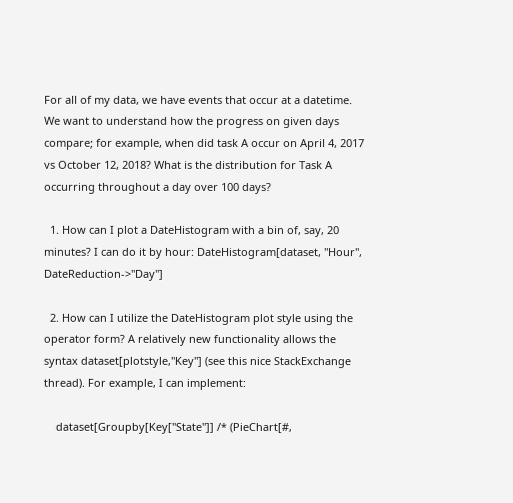For all of my data, we have events that occur at a datetime. We want to understand how the progress on given days compare; for example, when did task A occur on April 4, 2017 vs October 12, 2018? What is the distribution for Task A occurring throughout a day over 100 days?

  1. How can I plot a DateHistogram with a bin of, say, 20 minutes? I can do it by hour: DateHistogram[dataset, "Hour", DateReduction->"Day"]

  2. How can I utilize the DateHistogram plot style using the operator form? A relatively new functionality allows the syntax dataset[plotstyle,"Key"] (see this nice StackExchange thread). For example, I can implement:

    dataset[Groupby[Key["State"]] /* (PieChart[#,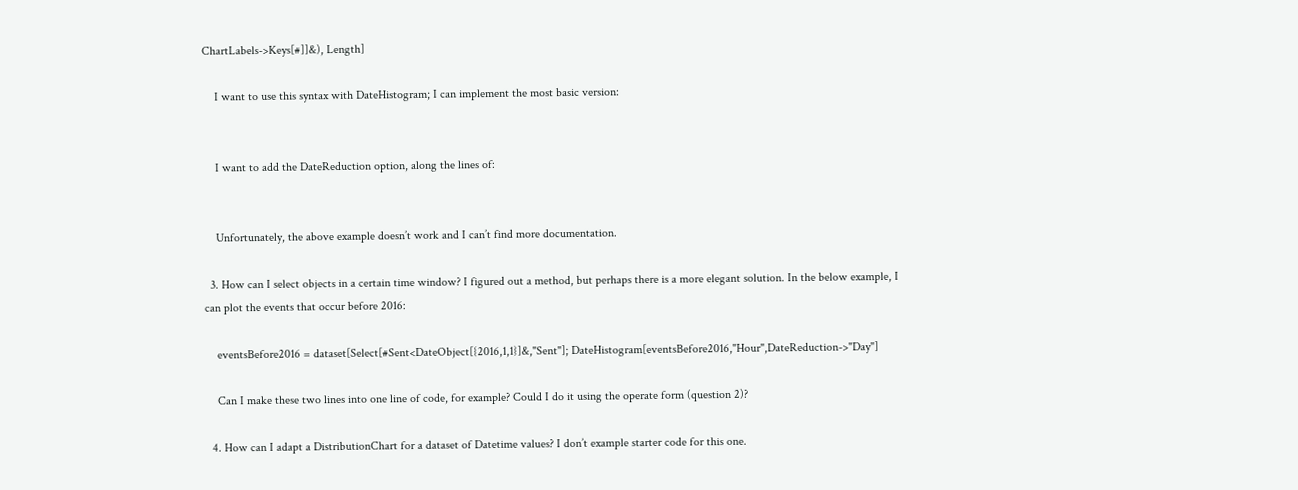ChartLabels->Keys[#]]&), Length]

    I want to use this syntax with DateHistogram; I can implement the most basic version:


    I want to add the DateReduction option, along the lines of:


    Unfortunately, the above example doesn’t work and I can’t find more documentation.

  3. How can I select objects in a certain time window? I figured out a method, but perhaps there is a more elegant solution. In the below example, I can plot the events that occur before 2016:

    eventsBefore2016 = dataset[Select[#Sent<DateObject[{2016,1,1}]&,"Sent"]; DateHistogram[eventsBefore2016,"Hour",DateReduction->"Day"]

    Can I make these two lines into one line of code, for example? Could I do it using the operate form (question 2)?

  4. How can I adapt a DistributionChart for a dataset of Datetime values? I don’t example starter code for this one.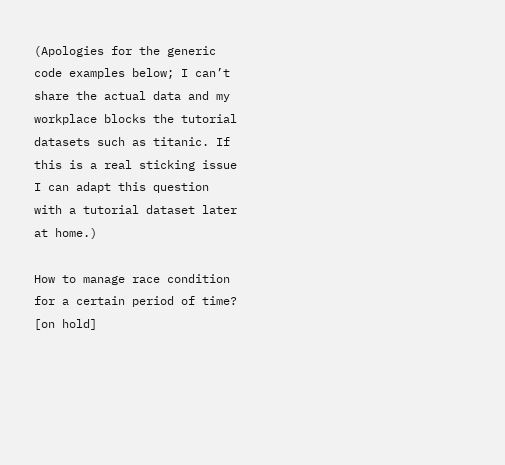(Apologies for the generic code examples below; I can’t share the actual data and my workplace blocks the tutorial datasets such as titanic. If this is a real sticking issue I can adapt this question with a tutorial dataset later at home.)

How to manage race condition for a certain period of time? [on hold]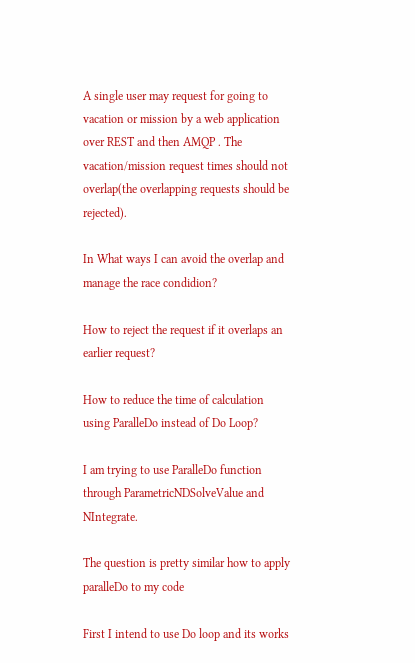A single user may request for going to vacation or mission by a web application over REST and then AMQP . The vacation/mission request times should not overlap(the overlapping requests should be rejected).

In What ways I can avoid the overlap and manage the race condidion?

How to reject the request if it overlaps an earlier request?

How to reduce the time of calculation using ParalleDo instead of Do Loop?

I am trying to use ParalleDo function through ParametricNDSolveValue and NIntegrate.

The question is pretty similar how to apply paralleDo to my code

First I intend to use Do loop and its works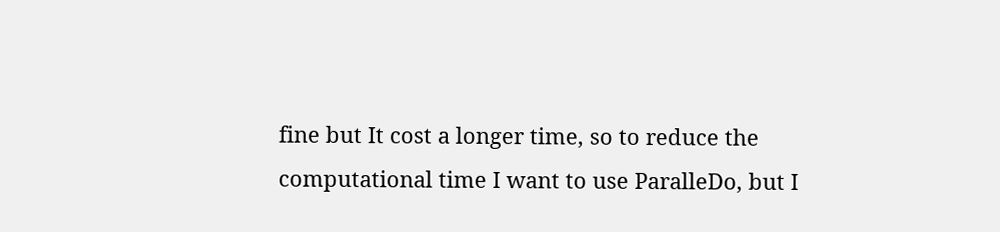fine but It cost a longer time, so to reduce the computational time I want to use ParalleDo, but I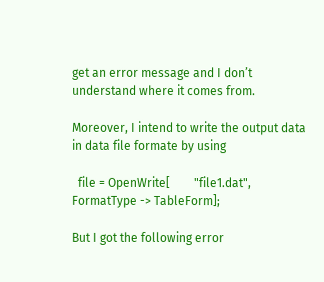get an error message and I don’t understand where it comes from.

Moreover, I intend to write the output data in data file formate by using

  file = OpenWrite[        "file1.dat",         FormatType -> TableForm];

But I got the following error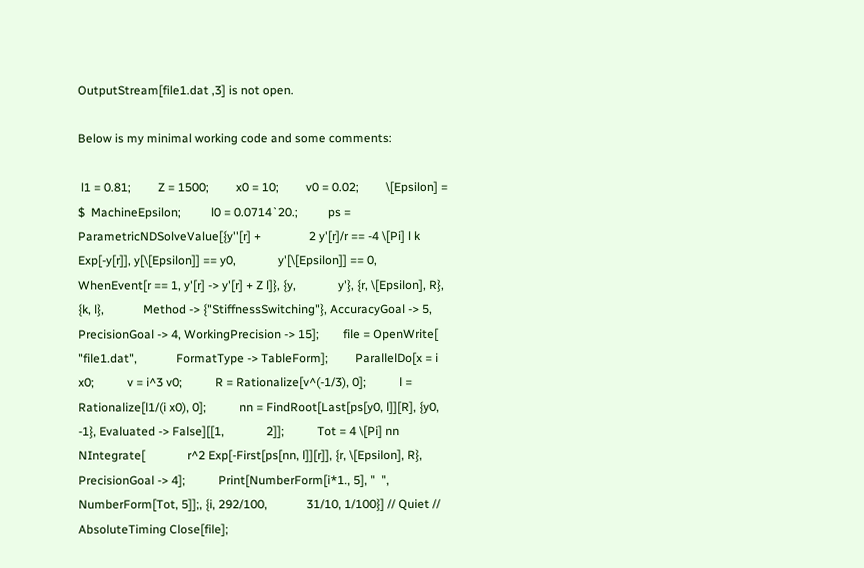OutputStream[file1.dat ,3] is not open.

Below is my minimal working code and some comments:

 l1 = 0.81;         Z = 1500;         x0 = 10;         v0 = 0.02;         \[Epsilon] = $  MachineEpsilon;          l0 = 0.0714`20.;          ps = ParametricNDSolveValue[{y''[r] +                2 y'[r]/r == -4 \[Pi] l k Exp[-y[r]], y[\[Epsilon]] == y0,              y'[\[Epsilon]] == 0, WhenEvent[r == 1, y'[r] -> y'[r] + Z l]}, {y,              y'}, {r, \[Epsilon], R}, {k, l},             Method -> {"StiffnessSwitching"}, AccuracyGoal -> 5,             PrecisionGoal -> 4, WorkingPrecision -> 15];        file = OpenWrite[            "file1.dat",             FormatType -> TableForm];         ParallelDo[x = i x0;           v = i^3 v0;           R = Rationalize[v^(-1/3), 0];           l = Rationalize[l1/(i x0), 0];           nn = FindRoot[Last[ps[y0, l]][R], {y0, -1}, Evaluated -> False][[1,              2]];           Tot = 4 \[Pi] nn NIntegrate[              r^2 Exp[-First[ps[nn, l]][r]], {r, \[Epsilon], R},               PrecisionGoal -> 4];           Print[NumberForm[i*1., 5], "  ", NumberForm[Tot, 5]];, {i, 292/100,             31/10, 1/100}] // Quiet // AbsoluteTiming Close[file];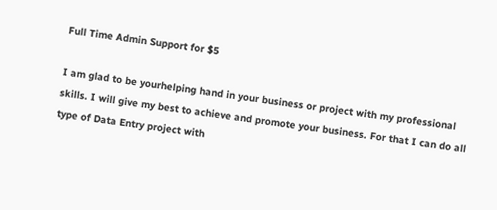Full Time Admin Support for $5

I am glad to be yourhelping hand in your business or project with my professional skills. I will give my best to achieve and promote your business. For that I can do all type of Data Entry project with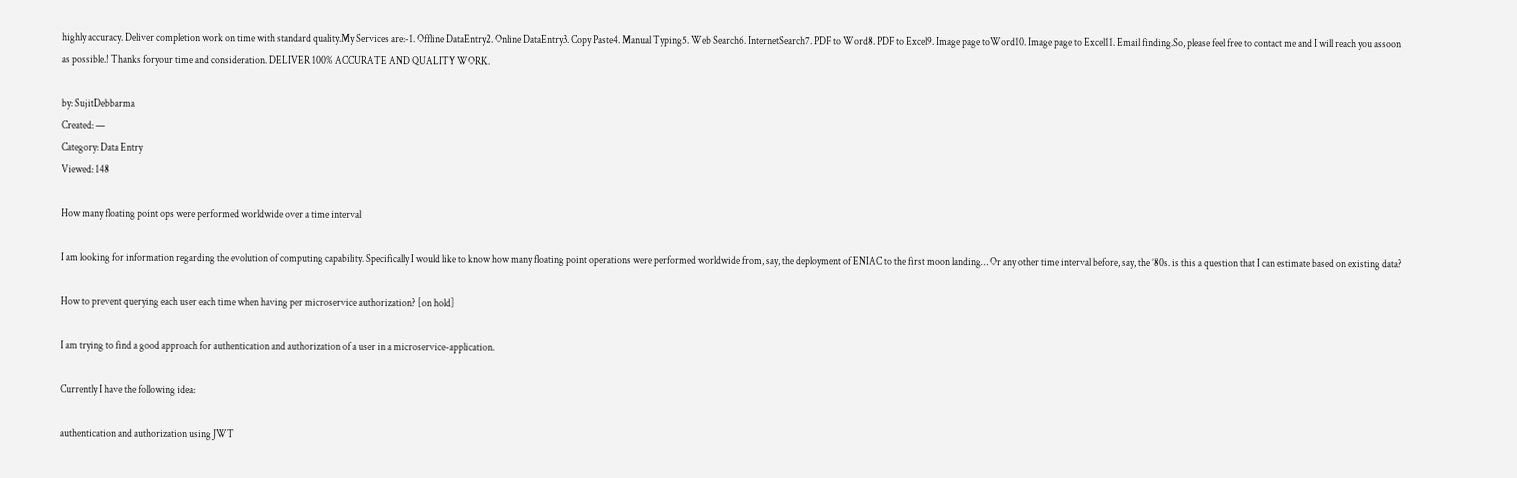highly accuracy. Deliver completion work on time with standard quality.My Services are:-1. Offline DataEntry2. Online DataEntry3. Copy Paste4. Manual Typing5. Web Search6. InternetSearch7. PDF to Word8. PDF to Excel9. Image page toWord10. Image page to Excel11. Email finding.So, please feel free to contact me and I will reach you assoon as possible.! Thanks foryour time and consideration. DELIVER 100% ACCURATE AND QUALITY WORK.

by: SujitDebbarma
Created: —
Category: Data Entry
Viewed: 148

How many floating point ops were performed worldwide over a time interval

I am looking for information regarding the evolution of computing capability. Specifically I would like to know how many floating point operations were performed worldwide from, say, the deployment of ENIAC to the first moon landing… Or any other time interval before, say, the ’80s. is this a question that I can estimate based on existing data?

How to prevent querying each user each time when having per microservice authorization? [on hold]

I am trying to find a good approach for authentication and authorization of a user in a microservice-application.

Currently I have the following idea:

authentication and authorization using JWT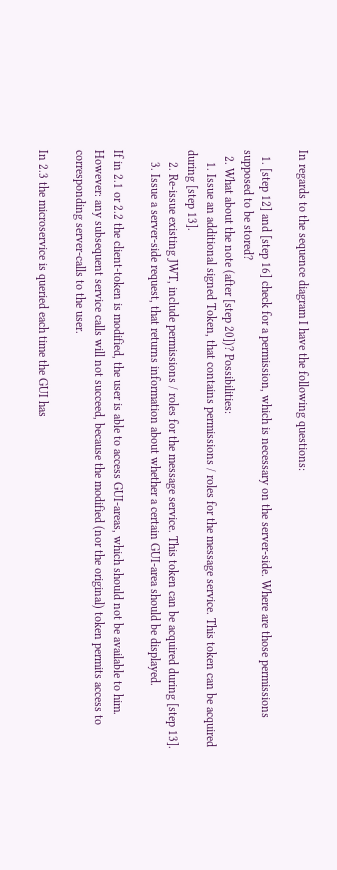In regards to the sequence diagram I have the following questions:

  1. [step 12] and [step 16] check for a permission, which is necessary on the server-side. Where are those permissions supposed to be stored?
  2. What about the note (after [step 20])? Possibilities:
    1. Issue an additional signed Token, that contains permissions / roles for the message service. This token can be acquired during [step 13].
    2. Re-issue existing JWT, include permissions / roles for the message service. This token can be acquired during [step 13].
    3. Issue a server-side request, that returns information about whether a certain GUI-area should be displayed.

If in 2.1 or 2.2 the client-token is modified, the user is able to access GUI-areas, which should not be available to him. However: any subsequent service calls will not succeed, because the modified (nor the original) token permits access to corresponding server-calls to the user.

In 2.3 the microservice is queried each time the GUI has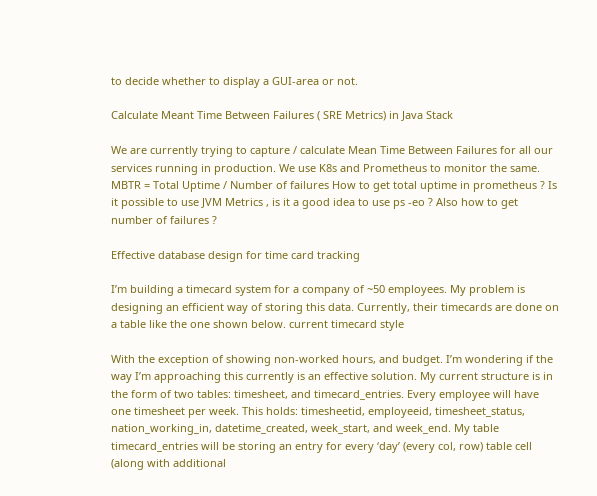to decide whether to display a GUI-area or not.

Calculate Meant Time Between Failures ( SRE Metrics) in Java Stack

We are currently trying to capture / calculate Mean Time Between Failures for all our services running in production. We use K8s and Prometheus to monitor the same. MBTR = Total Uptime / Number of failures How to get total uptime in prometheus ? Is it possible to use JVM Metrics , is it a good idea to use ps -eo ? Also how to get number of failures ?

Effective database design for time card tracking

I’m building a timecard system for a company of ~50 employees. My problem is designing an efficient way of storing this data. Currently, their timecards are done on a table like the one shown below. current timecard style

With the exception of showing non-worked hours, and budget. I’m wondering if the way I’m approaching this currently is an effective solution. My current structure is in the form of two tables: timesheet, and timecard_entries. Every employee will have one timesheet per week. This holds: timesheetid, employeeid, timesheet_status, nation_working_in, datetime_created, week_start, and week_end. My table timecard_entries will be storing an entry for every ‘day’ (every col, row) table cell (along with additional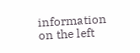information on the left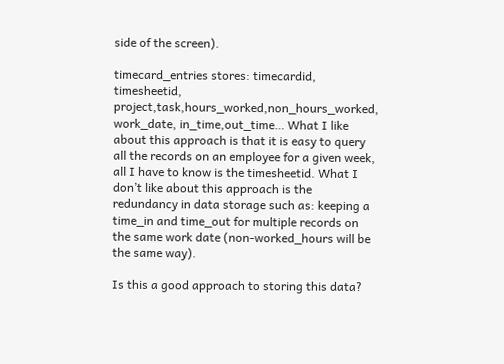side of the screen).

timecard_entries stores: timecardid, timesheetid, project,task,hours_worked,non_hours_worked, work_date, in_time,out_time… What I like about this approach is that it is easy to query all the records on an employee for a given week, all I have to know is the timesheetid. What I don’t like about this approach is the redundancy in data storage such as: keeping a time_in and time_out for multiple records on the same work date (non-worked_hours will be the same way).

Is this a good approach to storing this data?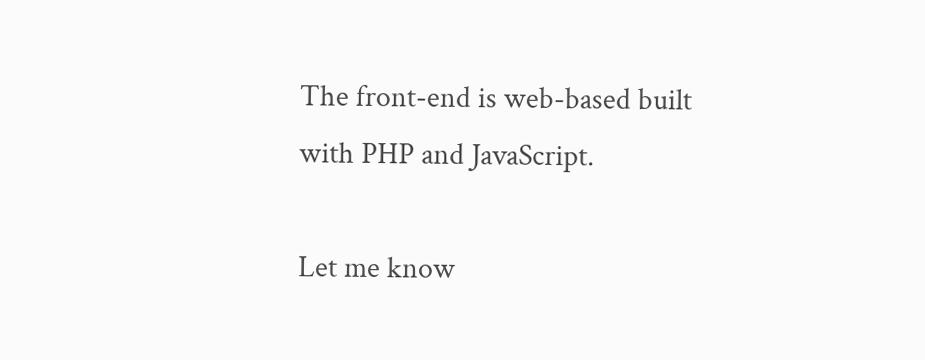The front-end is web-based built with PHP and JavaScript.

Let me know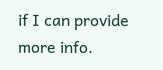if I can provide more info.